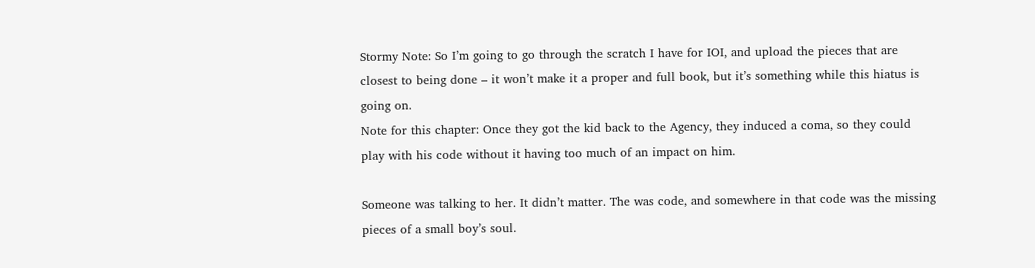Stormy Note: So I’m going to go through the scratch I have for IOI, and upload the pieces that are closest to being done – it won’t make it a proper and full book, but it’s something while this hiatus is going on.
Note for this chapter: Once they got the kid back to the Agency, they induced a coma, so they could play with his code without it having too much of an impact on him.

Someone was talking to her. It didn’t matter. The was code, and somewhere in that code was the missing pieces of a small boy’s soul.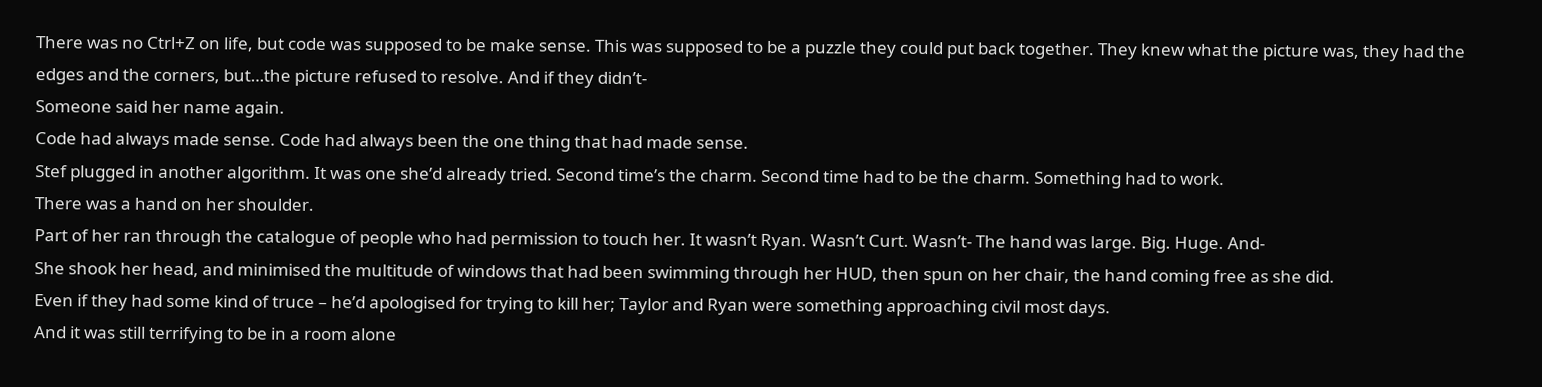There was no Ctrl+Z on life, but code was supposed to be make sense. This was supposed to be a puzzle they could put back together. They knew what the picture was, they had the edges and the corners, but…the picture refused to resolve. And if they didn’t-
Someone said her name again.
Code had always made sense. Code had always been the one thing that had made sense.
Stef plugged in another algorithm. It was one she’d already tried. Second time’s the charm. Second time had to be the charm. Something had to work.
There was a hand on her shoulder.
Part of her ran through the catalogue of people who had permission to touch her. It wasn’t Ryan. Wasn’t Curt. Wasn’t- The hand was large. Big. Huge. And-
She shook her head, and minimised the multitude of windows that had been swimming through her HUD, then spun on her chair, the hand coming free as she did.
Even if they had some kind of truce – he’d apologised for trying to kill her; Taylor and Ryan were something approaching civil most days.
And it was still terrifying to be in a room alone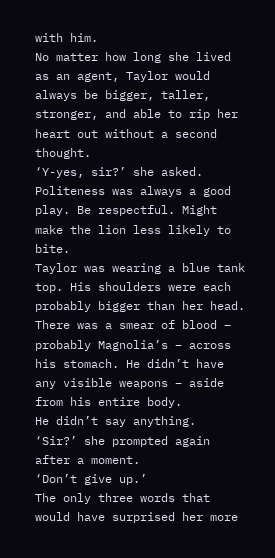with him.
No matter how long she lived as an agent, Taylor would always be bigger, taller, stronger, and able to rip her heart out without a second thought.
‘Y-yes, sir?’ she asked. Politeness was always a good play. Be respectful. Might make the lion less likely to bite.
Taylor was wearing a blue tank top. His shoulders were each probably bigger than her head. There was a smear of blood – probably Magnolia’s – across his stomach. He didn’t have any visible weapons – aside from his entire body.
He didn’t say anything.
‘Sir?’ she prompted again after a moment.
‘Don’t give up.’
The only three words that would have surprised her more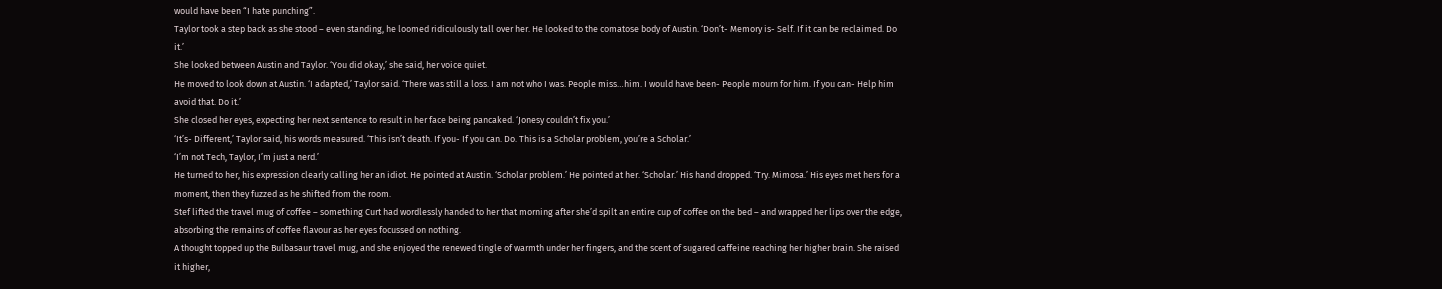would have been “I hate punching”.
Taylor took a step back as she stood – even standing, he loomed ridiculously tall over her. He looked to the comatose body of Austin. ‘Don’t- Memory is- Self. If it can be reclaimed. Do it.’
She looked between Austin and Taylor. ‘You did okay,’ she said, her voice quiet.
He moved to look down at Austin. ‘I adapted,’ Taylor said. ‘There was still a loss. I am not who I was. People miss…him. I would have been- People mourn for him. If you can- Help him avoid that. Do it.’
She closed her eyes, expecting her next sentence to result in her face being pancaked. ‘Jonesy couldn’t fix you.’
‘It’s- Different,’ Taylor said, his words measured. ‘This isn’t death. If you- If you can. Do. This is a Scholar problem, you’re a Scholar.’
‘I’m not Tech, Taylor, I’m just a nerd.’
He turned to her, his expression clearly calling her an idiot. He pointed at Austin. ‘Scholar problem.’ He pointed at her. ‘Scholar.’ His hand dropped. ‘Try. Mimosa.’ His eyes met hers for a moment, then they fuzzed as he shifted from the room.
Stef lifted the travel mug of coffee – something Curt had wordlessly handed to her that morning after she’d spilt an entire cup of coffee on the bed – and wrapped her lips over the edge, absorbing the remains of coffee flavour as her eyes focussed on nothing.
A thought topped up the Bulbasaur travel mug, and she enjoyed the renewed tingle of warmth under her fingers, and the scent of sugared caffeine reaching her higher brain. She raised it higher,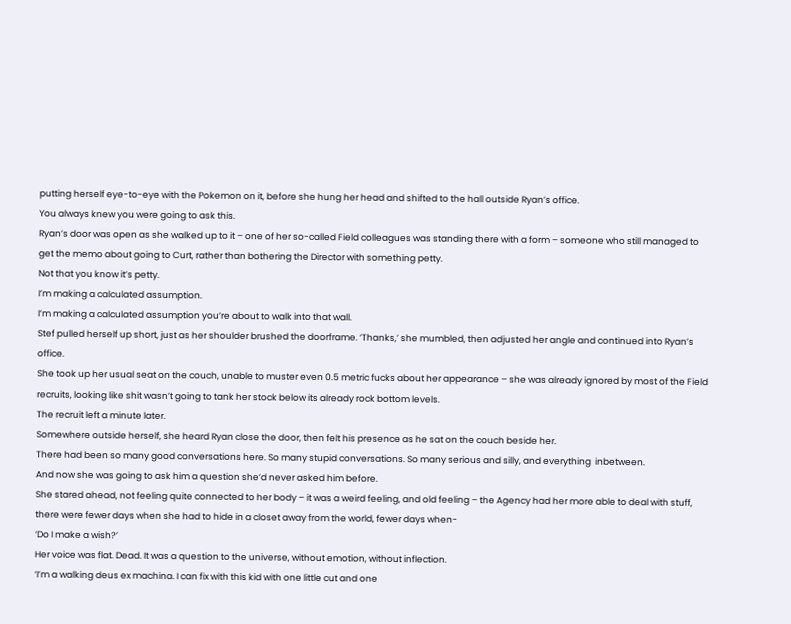putting herself eye-to-eye with the Pokemon on it, before she hung her head and shifted to the hall outside Ryan’s office.
You always knew you were going to ask this.
Ryan’s door was open as she walked up to it – one of her so-called Field colleagues was standing there with a form – someone who still managed to get the memo about going to Curt, rather than bothering the Director with something petty.
Not that you know it’s petty.
I’m making a calculated assumption.
I’m making a calculated assumption you’re about to walk into that wall.
Stef pulled herself up short, just as her shoulder brushed the doorframe. ‘Thanks,’ she mumbled, then adjusted her angle and continued into Ryan’s office.
She took up her usual seat on the couch, unable to muster even 0.5 metric fucks about her appearance – she was already ignored by most of the Field recruits, looking like shit wasn’t going to tank her stock below its already rock bottom levels.
The recruit left a minute later.
Somewhere outside herself, she heard Ryan close the door, then felt his presence as he sat on the couch beside her.
There had been so many good conversations here. So many stupid conversations. So many serious and silly, and everything  inbetween.
And now she was going to ask him a question she’d never asked him before.
She stared ahead, not feeling quite connected to her body – it was a weird feeling, and old feeling – the Agency had her more able to deal with stuff, there were fewer days when she had to hide in a closet away from the world, fewer days when-
‘Do I make a wish?’
Her voice was flat. Dead. It was a question to the universe, without emotion, without inflection.
‘I’m a walking deus ex machina. I can fix with this kid with one little cut and one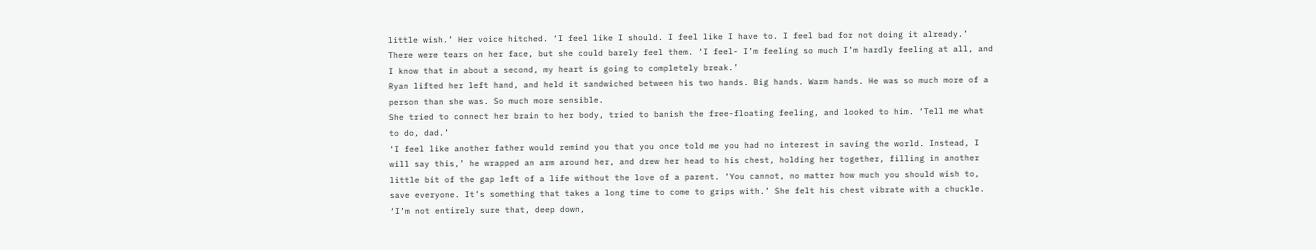little wish.’ Her voice hitched. ‘I feel like I should. I feel like I have to. I feel bad for not doing it already.’ There were tears on her face, but she could barely feel them. ‘I feel- I’m feeling so much I’m hardly feeling at all, and I know that in about a second, my heart is going to completely break.’
Ryan lifted her left hand, and held it sandwiched between his two hands. Big hands. Warm hands. He was so much more of a person than she was. So much more sensible.
She tried to connect her brain to her body, tried to banish the free-floating feeling, and looked to him. ‘Tell me what to do, dad.’
‘I feel like another father would remind you that you once told me you had no interest in saving the world. Instead, I will say this,’ he wrapped an arm around her, and drew her head to his chest, holding her together, filling in another little bit of the gap left of a life without the love of a parent. ‘You cannot, no matter how much you should wish to, save everyone. It’s something that takes a long time to come to grips with.’ She felt his chest vibrate with a chuckle. ‘I’m not entirely sure that, deep down,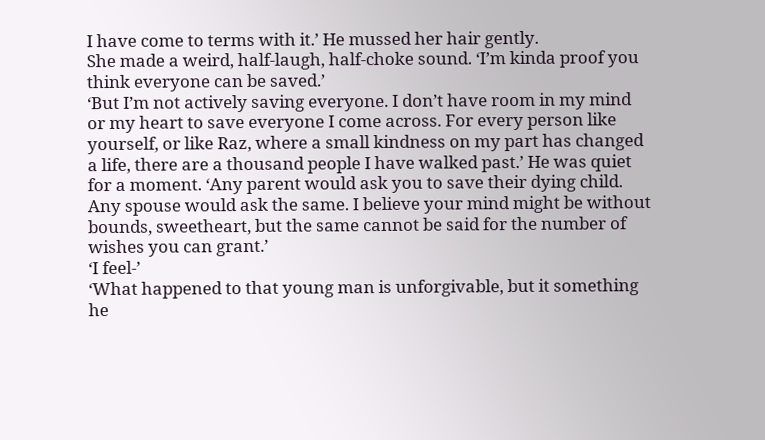I have come to terms with it.’ He mussed her hair gently.
She made a weird, half-laugh, half-choke sound. ‘I’m kinda proof you think everyone can be saved.’
‘But I’m not actively saving everyone. I don’t have room in my mind or my heart to save everyone I come across. For every person like yourself, or like Raz, where a small kindness on my part has changed a life, there are a thousand people I have walked past.’ He was quiet for a moment. ‘Any parent would ask you to save their dying child. Any spouse would ask the same. I believe your mind might be without bounds, sweetheart, but the same cannot be said for the number of wishes you can grant.’
‘I feel-’
‘What happened to that young man is unforgivable, but it something he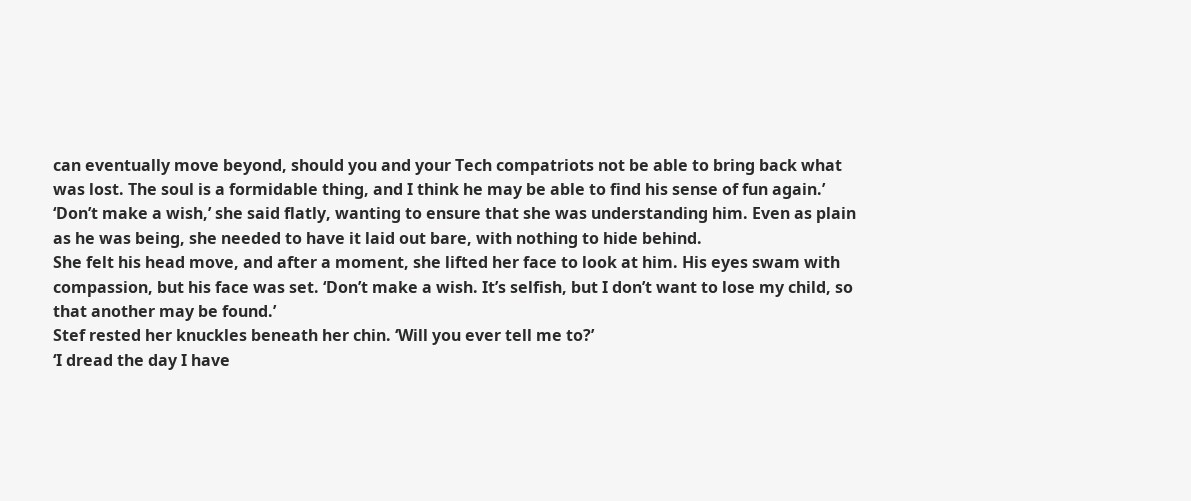can eventually move beyond, should you and your Tech compatriots not be able to bring back what was lost. The soul is a formidable thing, and I think he may be able to find his sense of fun again.’
‘Don’t make a wish,’ she said flatly, wanting to ensure that she was understanding him. Even as plain as he was being, she needed to have it laid out bare, with nothing to hide behind.
She felt his head move, and after a moment, she lifted her face to look at him. His eyes swam with compassion, but his face was set. ‘Don’t make a wish. It’s selfish, but I don’t want to lose my child, so that another may be found.’
Stef rested her knuckles beneath her chin. ‘Will you ever tell me to?’
‘I dread the day I have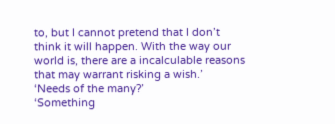to, but I cannot pretend that I don’t think it will happen. With the way our world is, there are a incalculable reasons that may warrant risking a wish.’
‘Needs of the many?’
‘Something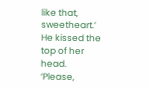like that, sweetheart.’ He kissed the top of her head. ‘Please,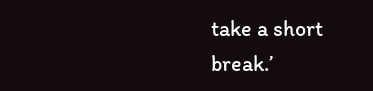take a short break.’